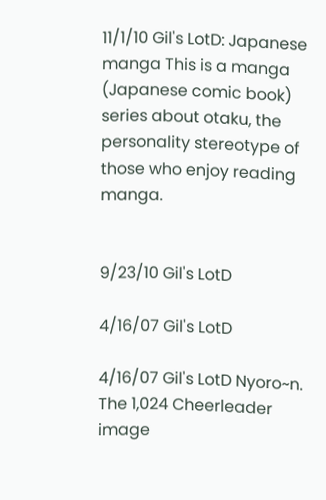11/1/10 Gil's LotD: Japanese manga This is a manga (Japanese comic book) series about otaku, the personality stereotype of those who enjoy reading manga.


9/23/10 Gil's LotD

4/16/07 Gil's LotD

4/16/07 Gil's LotD Nyoro~n. The 1,024 Cheerleader image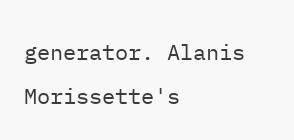generator. Alanis Morissette's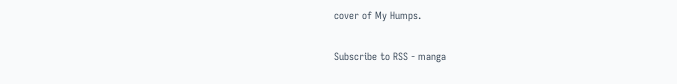cover of My Humps.

Subscribe to RSS - manga